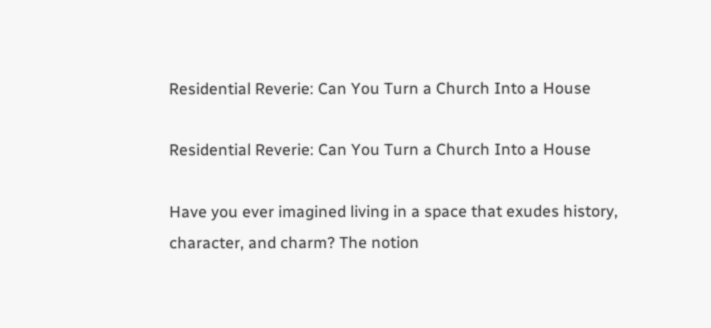Residential Reverie: Can You Turn a Church Into a House

Residential Reverie: Can You Turn a Church Into a House

Have you ever imagined living in a space that exudes history, character, and charm? The notion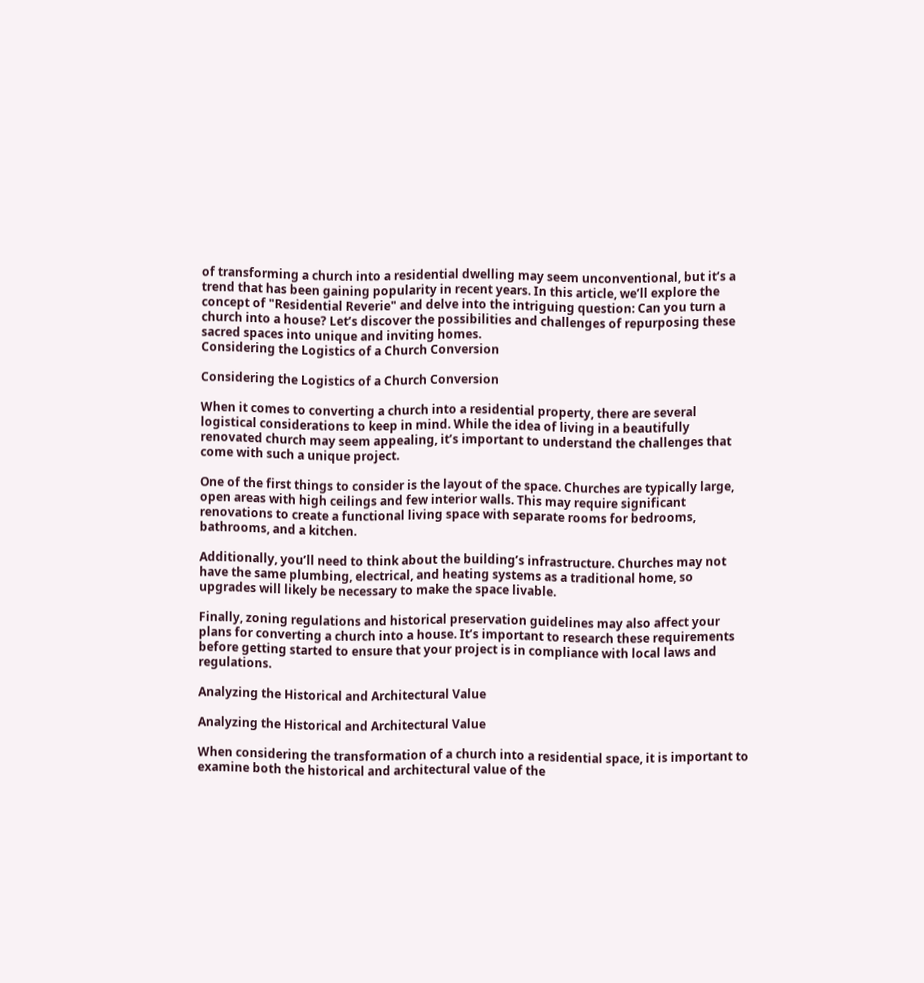of transforming a church into a residential dwelling may seem unconventional, but it’s a trend that has been gaining popularity in recent years. In this article, we’ll explore the concept of "Residential Reverie" and delve into the intriguing question: Can you turn a church into a house? Let’s discover the possibilities and challenges of repurposing these sacred spaces into unique and inviting homes.
Considering the Logistics of a Church Conversion

Considering the Logistics of a Church Conversion

When it comes to converting a church into a residential property, there are several logistical considerations to keep in mind. While the idea of living in a beautifully renovated church may seem appealing, it’s important to understand the challenges that come with such a unique project.

One of the first things to consider is the layout of the space. Churches are typically large, open areas with high ceilings and few interior walls. This may require significant renovations to create a functional living space with separate rooms for bedrooms, bathrooms, and a kitchen.

Additionally, you’ll need to think about the building’s infrastructure. Churches may not have the same plumbing, electrical, and heating systems as a traditional home, so upgrades will likely be necessary to make the space livable.

Finally, zoning regulations and historical preservation guidelines may also affect your plans for converting a church into a house. It’s important to research these requirements before getting started to ensure that your project is in compliance with local laws and regulations.

Analyzing the Historical and Architectural Value

Analyzing the Historical and Architectural Value

When considering the transformation of a church into a residential space, it is important to examine both the historical and architectural value of the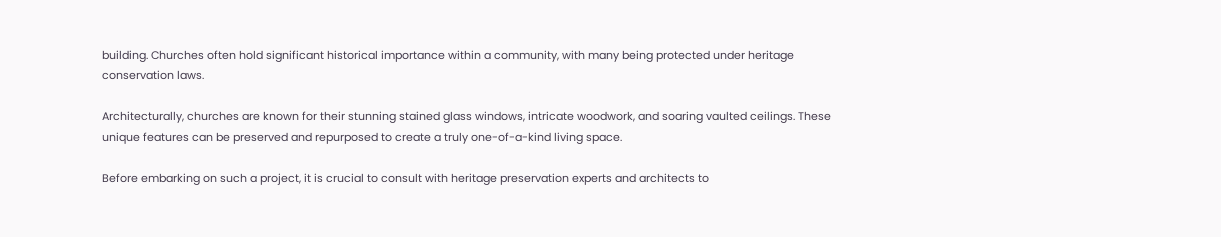building. Churches often hold significant historical importance within a community, with many being protected under heritage conservation laws.

Architecturally, churches are known for their stunning stained glass windows, intricate woodwork, and soaring vaulted ceilings. These unique features can be preserved and repurposed to create a truly one-of-a-kind living space.

Before embarking on such a project, it is crucial to consult with heritage preservation experts and architects to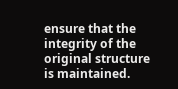ensure that the integrity of the original structure is maintained.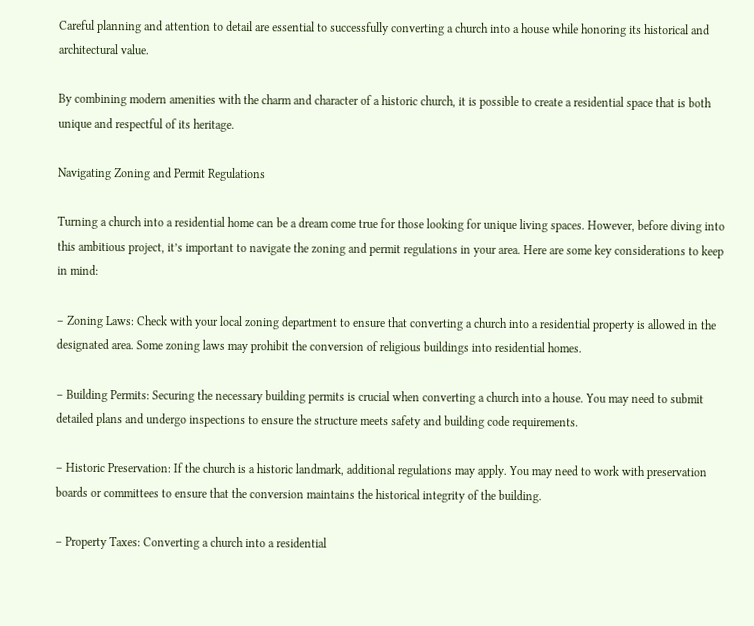Careful planning and attention to detail are essential to successfully converting a church into a house while honoring its historical and architectural value.

By combining modern amenities with the charm and character of a historic church, it is possible to create a residential space that is both unique and respectful of its heritage.

Navigating Zoning and Permit Regulations

Turning a church into a residential home can be a dream come true for those looking for unique living spaces. However, before diving into this ambitious project, it’s important to navigate the zoning and permit regulations in your area. Here are some key considerations to keep in mind:

– Zoning Laws: Check with your local zoning department to ensure that converting a church into a residential property is allowed in the designated area. Some zoning laws may prohibit the conversion of religious buildings into residential homes.

– Building Permits: Securing the necessary building permits is crucial when converting a church into a house. You may need to submit detailed plans and undergo inspections to ensure the structure meets safety and building code requirements.

– Historic Preservation: If the church is a historic landmark, additional regulations may apply. You may need to work with preservation boards or committees to ensure that the conversion maintains the historical integrity of the building.

– Property Taxes: Converting a church into a residential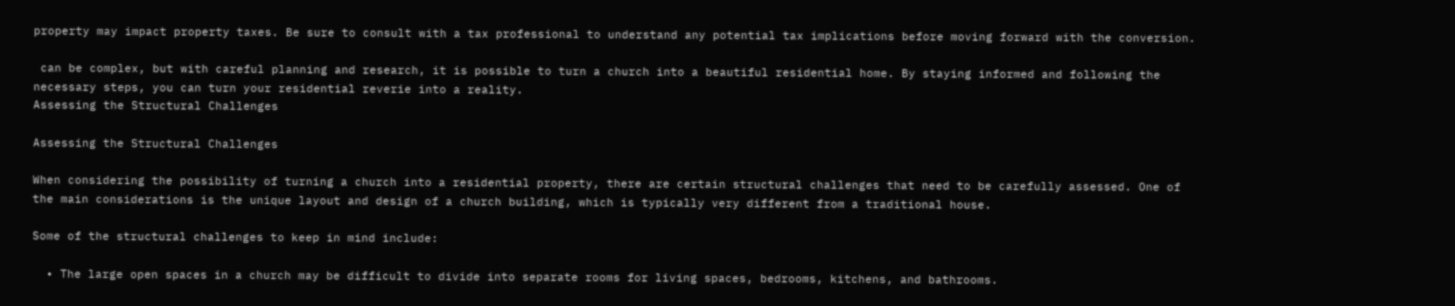property may impact property taxes. Be sure to consult with a tax professional to understand any potential tax implications before moving forward with the conversion.

 can be complex, but with careful planning and research, it is possible to turn a church into a beautiful residential home. By staying informed and following the necessary steps, you can turn your residential reverie into a reality.
Assessing the Structural Challenges

Assessing the Structural Challenges

When considering the possibility of turning a church into a residential property, there are certain structural challenges that need to be carefully assessed. One of the main considerations is the unique layout and design of a church building, which is typically very different from a traditional house.

Some of the structural challenges to keep in mind include:

  • The large open spaces in a church may be difficult to divide into separate rooms for living spaces, bedrooms, kitchens, and bathrooms.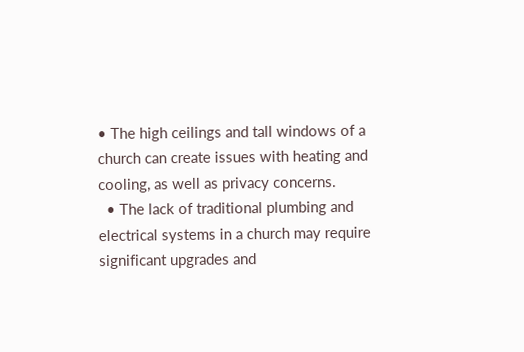• The high ceilings and tall windows of a church can create issues with heating and cooling, as well as privacy concerns.
  • The lack of traditional plumbing and electrical systems in a church may require significant upgrades and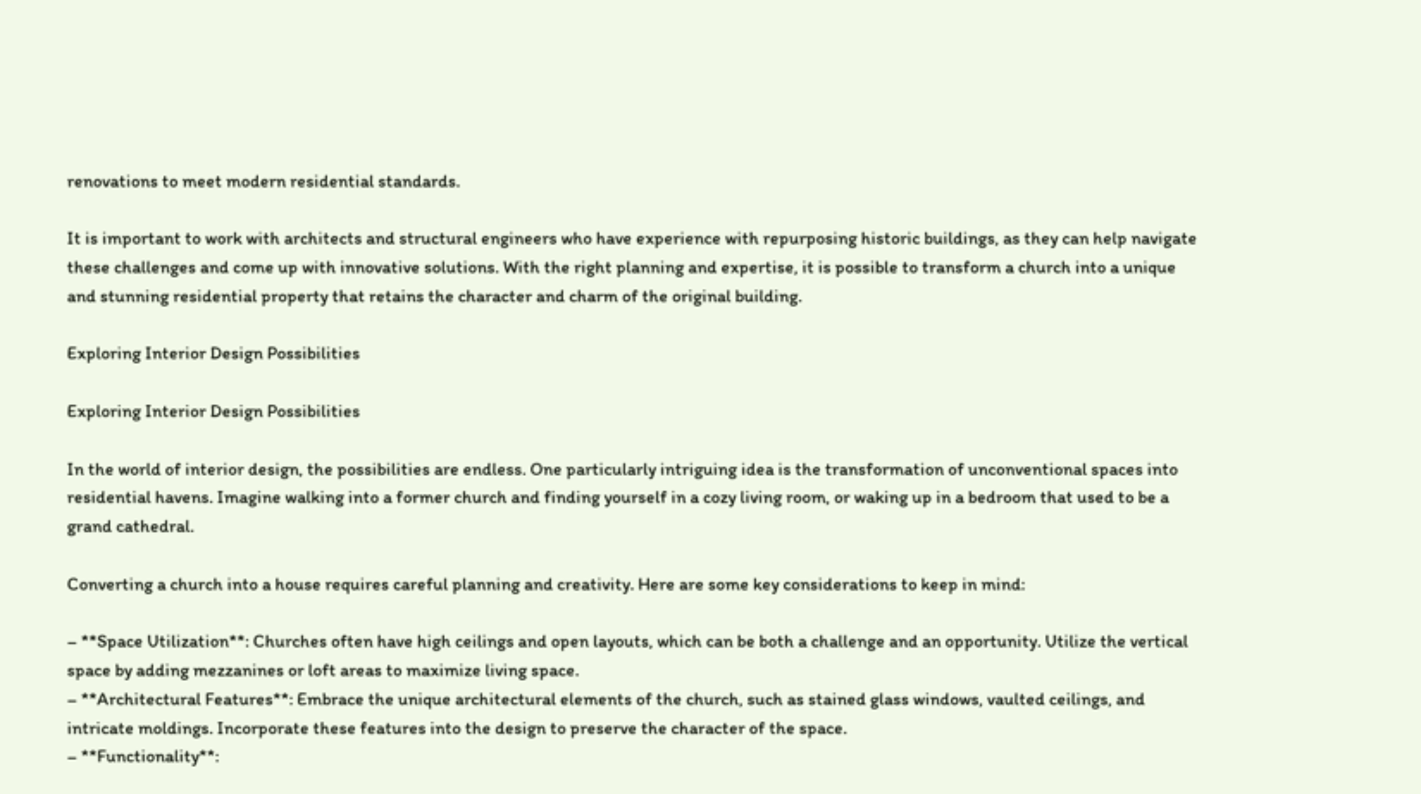renovations to meet modern residential standards.

It is important to work with architects and structural engineers who have experience with repurposing historic buildings, as they can help navigate these challenges and come up with innovative solutions. With the right planning and expertise, it is possible to transform a church into a unique and stunning residential property that retains the character and charm of the original building.

Exploring Interior Design Possibilities

Exploring Interior Design Possibilities

In the world of interior design, the possibilities are endless. One particularly intriguing idea is the transformation of unconventional spaces into residential havens. Imagine walking into a former church and finding yourself in a cozy living room, or waking up in a bedroom that used to be a grand cathedral.

Converting a church into a house requires careful planning and creativity. Here are some key considerations to keep in mind:

– **Space Utilization**: Churches often have high ceilings and open layouts, which can be both a challenge and an opportunity. Utilize the vertical space by adding mezzanines or loft areas to maximize living space.
– **Architectural Features**: Embrace the unique architectural elements of the church, such as stained glass windows, vaulted ceilings, and intricate moldings. Incorporate these features into the design to preserve the character of the space.
– **Functionality**: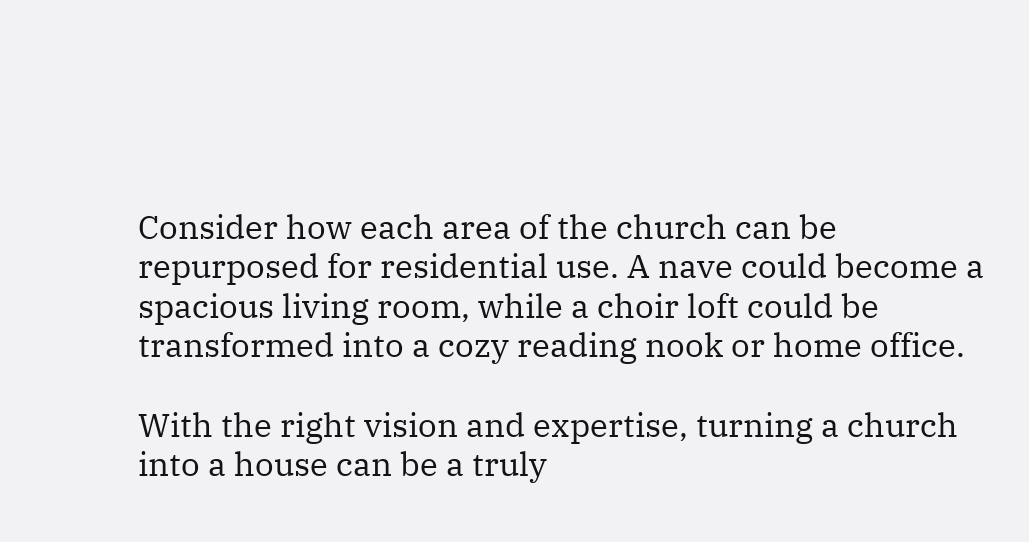Consider how each area of the church can be repurposed for residential use. A nave could become a spacious living room, while a choir loft could be transformed into a cozy reading nook or home office.

With the right vision and expertise, turning a church into a house can be a truly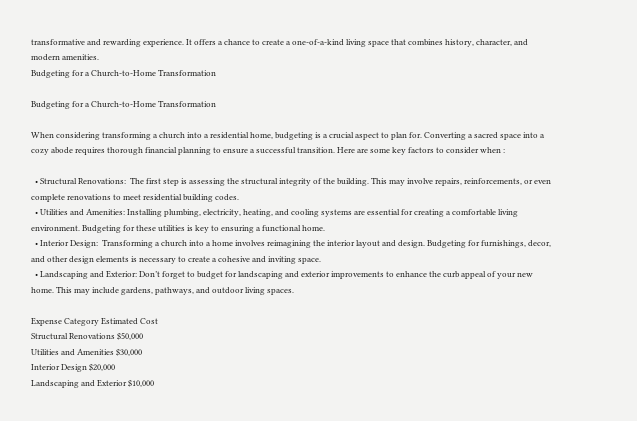transformative and rewarding experience. It offers a chance to create a one-of-a-kind living space that combines history, character, and modern amenities.
Budgeting for a Church-to-Home Transformation

Budgeting for a Church-to-Home Transformation

When considering transforming a church into a residential home, budgeting is a crucial aspect to plan for. Converting a sacred space into a cozy abode requires thorough financial planning to ensure a successful transition. Here are some key factors to consider when :

  • Structural Renovations:  The first step is assessing the structural integrity of the building. This may involve repairs, reinforcements, or even complete renovations to meet residential building codes.
  • Utilities and Amenities: Installing plumbing, electricity, heating, and cooling systems are essential for creating a comfortable living environment. Budgeting for these utilities is key to ensuring a functional home.
  • Interior Design:  Transforming a church into a home involves reimagining the interior layout and design. Budgeting for furnishings, decor, and other design elements is necessary to create a cohesive and inviting space.
  • Landscaping and Exterior: Don’t forget to budget for landscaping and exterior improvements to enhance the curb appeal of your new home. This may include gardens, pathways, and outdoor living spaces.

Expense Category Estimated Cost
Structural Renovations $50,000
Utilities and Amenities $30,000
Interior Design $20,000
Landscaping and Exterior $10,000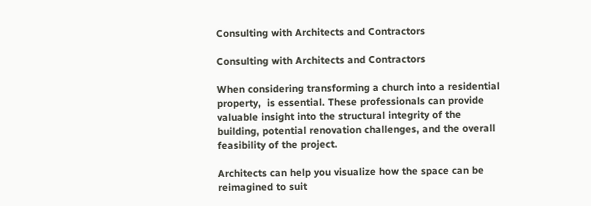Consulting with Architects and Contractors

Consulting with Architects and Contractors

When considering transforming a church into a residential property,  is essential. These professionals can provide valuable insight into the structural integrity of the building, potential renovation challenges, and the overall feasibility of the project.

Architects can help you visualize how the space can be reimagined to suit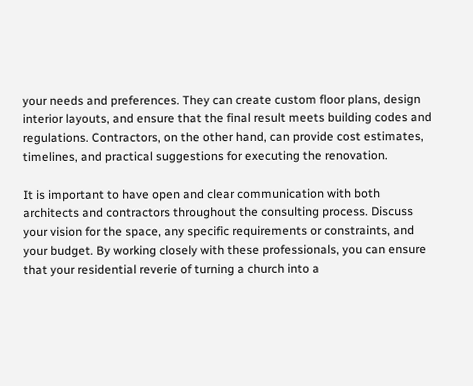your needs and preferences. They can create custom floor plans, design interior layouts, and ensure that the final result meets building codes and regulations. Contractors, on the other hand, can provide cost estimates, timelines, and practical suggestions for executing the renovation.

It is important to have open and clear communication with both architects and contractors throughout the consulting process. Discuss your vision for the space, any specific requirements or constraints, and your budget. By working closely with these professionals, you can ensure that your residential reverie of turning a church into a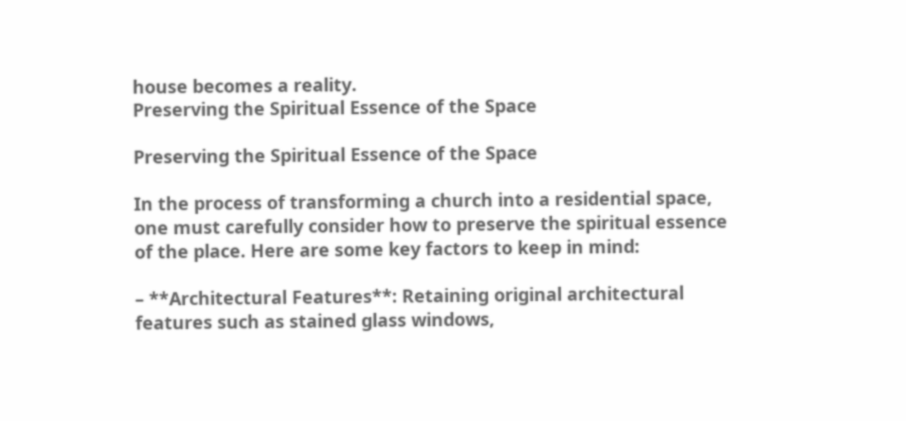house becomes a reality.
Preserving the Spiritual Essence of the Space

Preserving the Spiritual Essence of the Space

In the process of transforming a church into a residential space, one must carefully consider how to preserve the spiritual essence of the place. Here are some key factors to keep in mind:

– **Architectural Features**: Retaining original architectural features such as stained glass windows,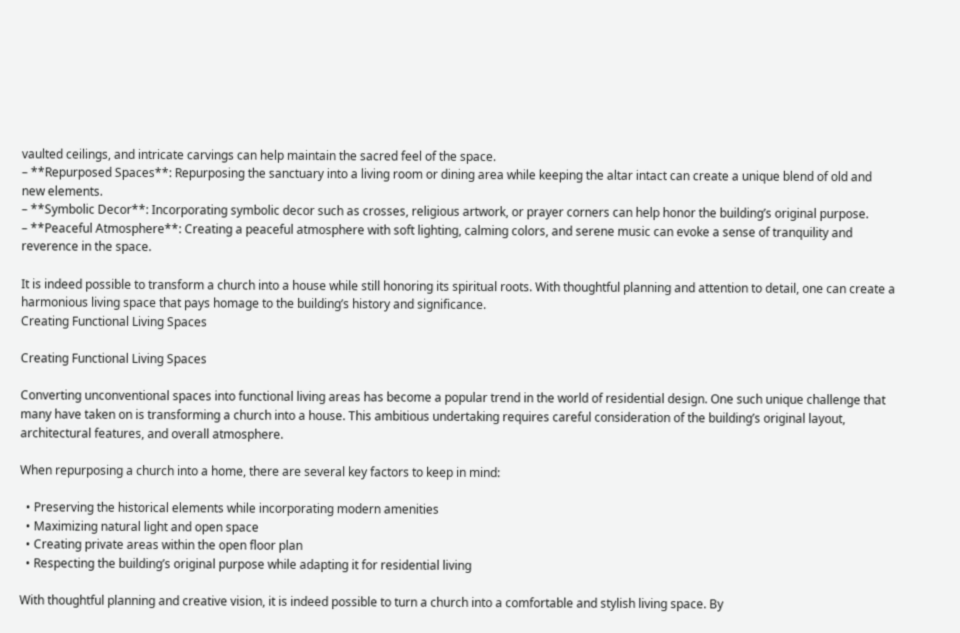vaulted ceilings, and intricate carvings can help maintain the sacred feel of the space.
– **Repurposed Spaces**: Repurposing the sanctuary into a living room or dining area while keeping the altar intact can create a unique blend of old and new elements.
– **Symbolic Decor**: Incorporating symbolic decor such as crosses, religious artwork, or prayer corners can help honor the building’s original purpose.
– **Peaceful Atmosphere**: Creating a peaceful atmosphere with soft lighting, calming colors, and serene music can evoke a sense of tranquility and reverence in the space.

It is indeed possible to transform a church into a house while still honoring its spiritual roots. With thoughtful planning and attention to detail, one can create a harmonious living space that pays homage to the building’s history and significance.
Creating Functional Living Spaces

Creating Functional Living Spaces

Converting unconventional spaces into functional living areas has become a popular trend in the world of residential design. One such unique challenge that many have taken on is transforming a church into a house. This ambitious undertaking requires careful consideration of the building’s original layout, architectural features, and overall atmosphere.

When repurposing a church into a home, there are several key factors to keep in mind:

  • Preserving the historical elements while incorporating modern amenities
  • Maximizing natural light and open space
  • Creating private areas within the open floor plan
  • Respecting the building’s original purpose while adapting it for residential living

With thoughtful planning and creative vision, it is indeed possible to turn a church into a comfortable and stylish living space. By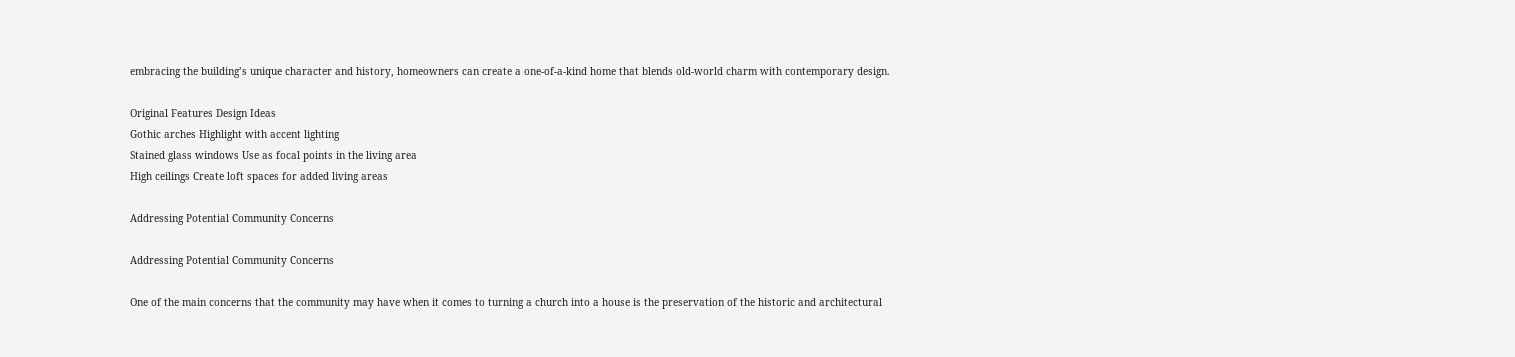embracing the building’s unique character and history, homeowners can create a one-of-a-kind home that blends old-world charm with contemporary design.

Original Features Design Ideas
Gothic arches Highlight with accent lighting
Stained glass windows Use as focal points in the living area
High ceilings Create loft spaces for added living areas

Addressing Potential Community Concerns

Addressing Potential Community Concerns

One of the main concerns that the community may have when it comes to turning a church into a house is the preservation of the historic and architectural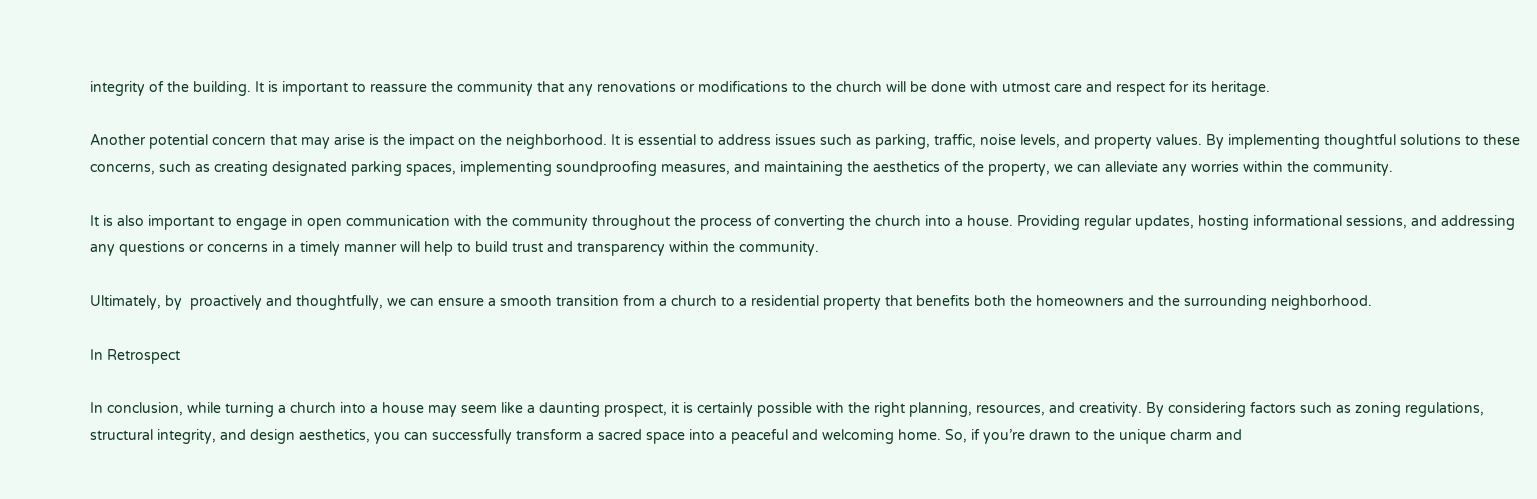integrity of the building. It is important to reassure the community that any renovations or modifications to the church will be done with utmost care and respect for its heritage.

Another potential concern that may arise is the impact on the neighborhood. It is essential to address issues such as parking, traffic, noise levels, and property values. By implementing thoughtful solutions to these concerns, such as creating designated parking spaces, implementing soundproofing measures, and maintaining the aesthetics of the property, we can alleviate any worries within the community.

It is also important to engage in open communication with the community throughout the process of converting the church into a house. Providing regular updates, hosting informational sessions, and addressing any questions or concerns in a timely manner will help to build trust and transparency within the community.

Ultimately, by  proactively and thoughtfully, we can ensure a smooth transition from a church to a residential property that benefits both the homeowners and the surrounding neighborhood.

In Retrospect

In conclusion, while turning a church into a house may seem like a daunting prospect, it is certainly possible with the right planning, resources, and creativity. By considering factors such as zoning regulations, structural integrity, and design aesthetics, you can successfully transform a sacred space into a peaceful and welcoming home. So, if you’re drawn to the unique charm and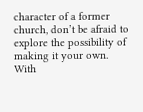character of a former church, don’t be afraid to explore the possibility of making it your own. With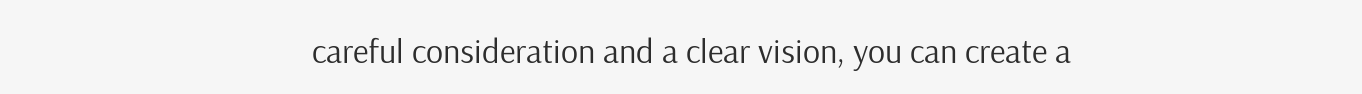careful consideration and a clear vision, you can create a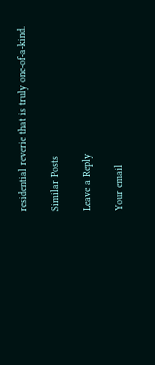residential reverie that is truly one-of-a-kind.

Similar Posts

Leave a Reply

Your email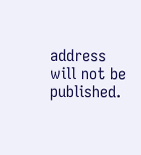address will not be published.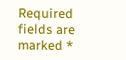Required fields are marked *